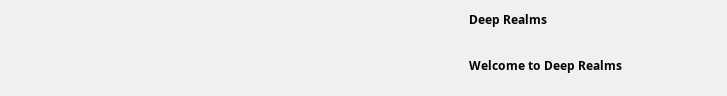Deep Realms

Welcome to Deep Realms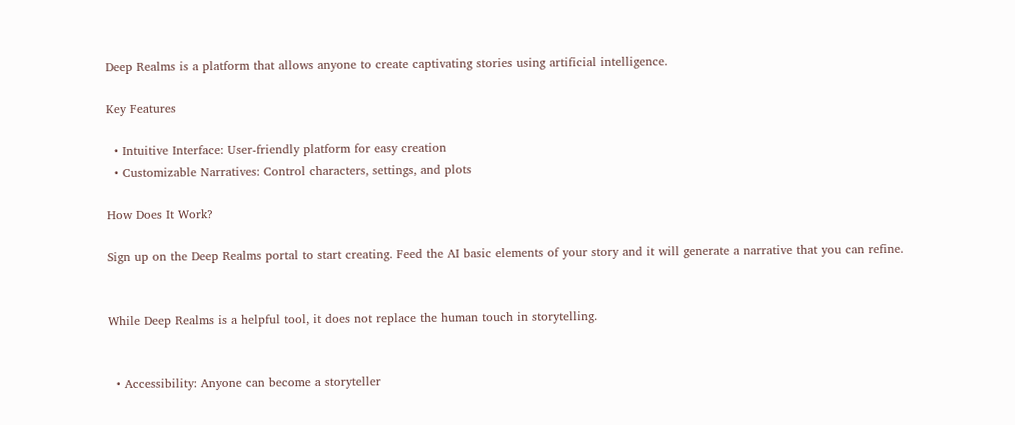Deep Realms is a platform that allows anyone to create captivating stories using artificial intelligence.

Key Features

  • Intuitive Interface: User-friendly platform for easy creation
  • Customizable Narratives: Control characters, settings, and plots

How Does It Work?

Sign up on the Deep Realms portal to start creating. Feed the AI basic elements of your story and it will generate a narrative that you can refine.


While Deep Realms is a helpful tool, it does not replace the human touch in storytelling.


  • Accessibility: Anyone can become a storyteller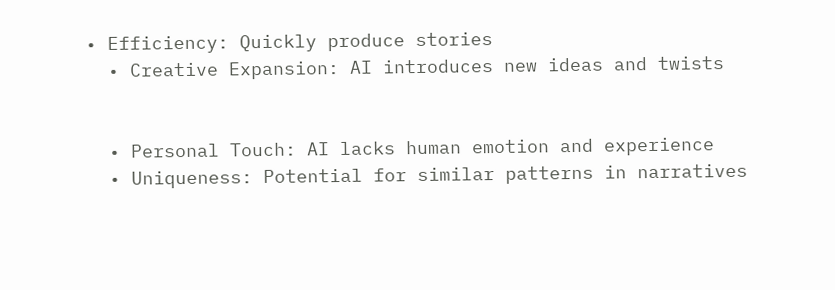• Efficiency: Quickly produce stories
  • Creative Expansion: AI introduces new ideas and twists


  • Personal Touch: AI lacks human emotion and experience
  • Uniqueness: Potential for similar patterns in narratives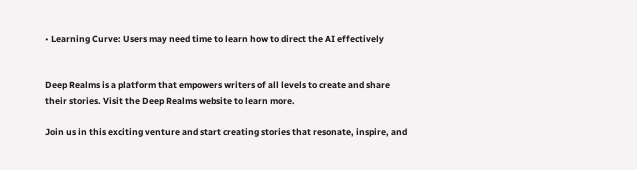• Learning Curve: Users may need time to learn how to direct the AI effectively


Deep Realms is a platform that empowers writers of all levels to create and share their stories. Visit the Deep Realms website to learn more.

Join us in this exciting venture and start creating stories that resonate, inspire, and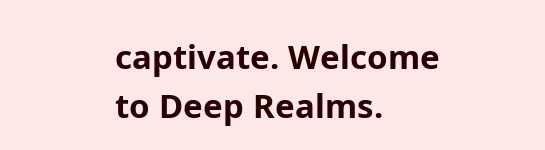captivate. Welcome to Deep Realms.